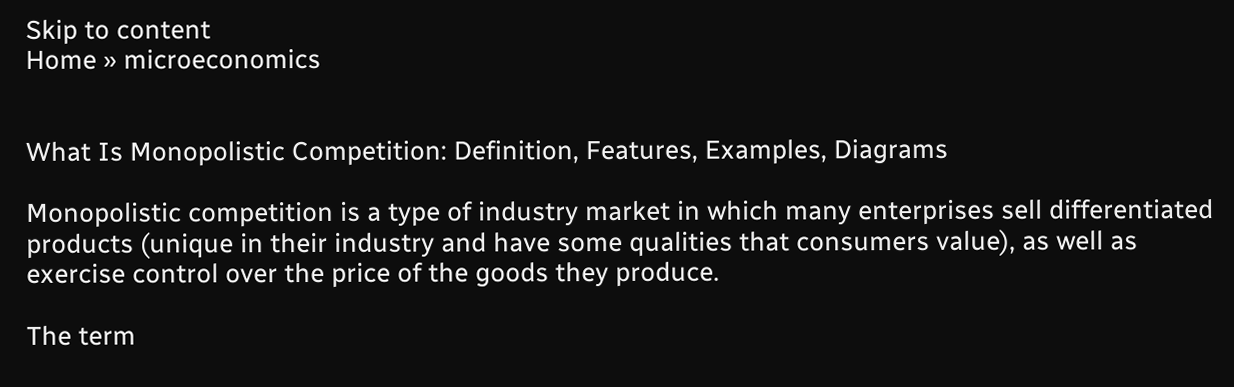Skip to content
Home » microeconomics


What Is Monopolistic Competition: Definition, Features, Examples, Diagrams

Monopolistic competition is a type of industry market in which many enterprises sell differentiated products (unique in their industry and have some qualities that consumers value), as well as exercise control over the price of the goods they produce.

The term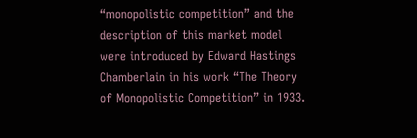“monopolistic competition” and the description of this market model were introduced by Edward Hastings Chamberlain in his work “The Theory of Monopolistic Competition” in 1933.